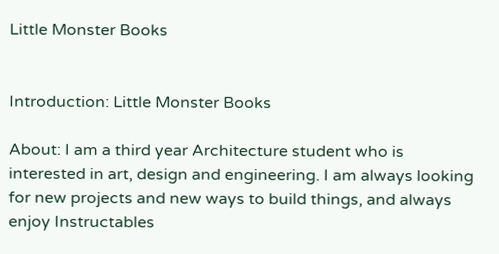Little Monster Books


Introduction: Little Monster Books

About: I am a third year Architecture student who is interested in art, design and engineering. I am always looking for new projects and new ways to build things, and always enjoy Instructables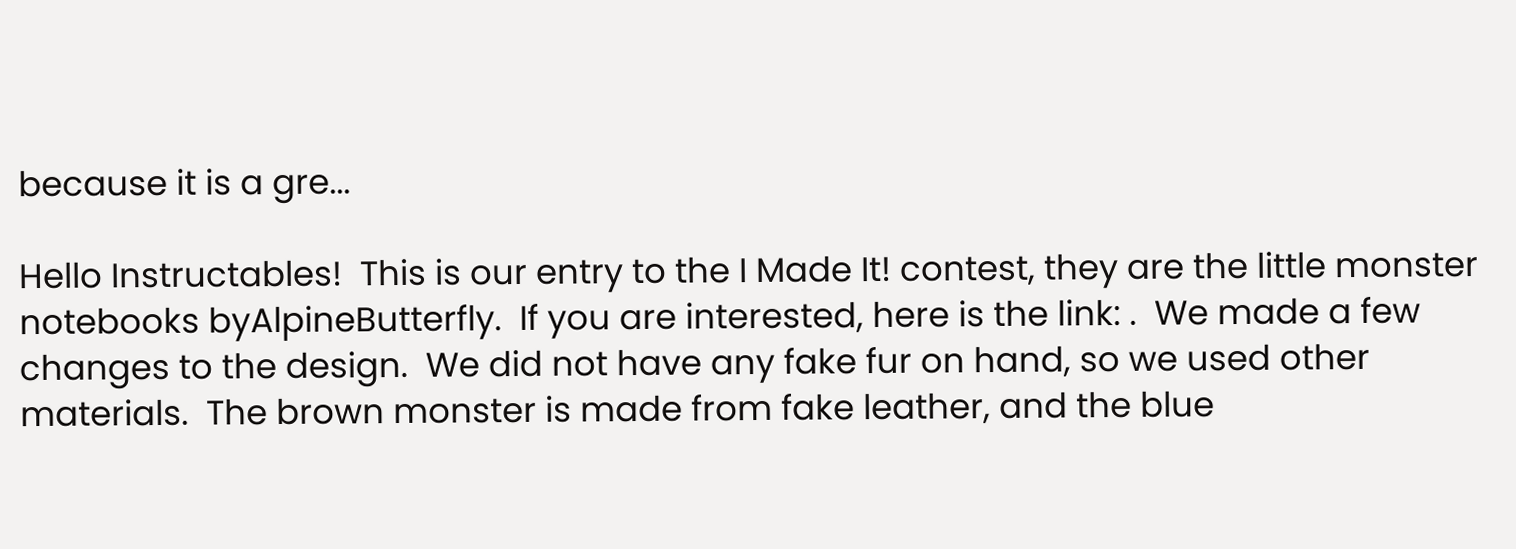because it is a gre...

Hello Instructables!  This is our entry to the I Made It! contest, they are the little monster notebooks byAlpineButterfly.  If you are interested, here is the link: .  We made a few changes to the design.  We did not have any fake fur on hand, so we used other materials.  The brown monster is made from fake leather, and the blue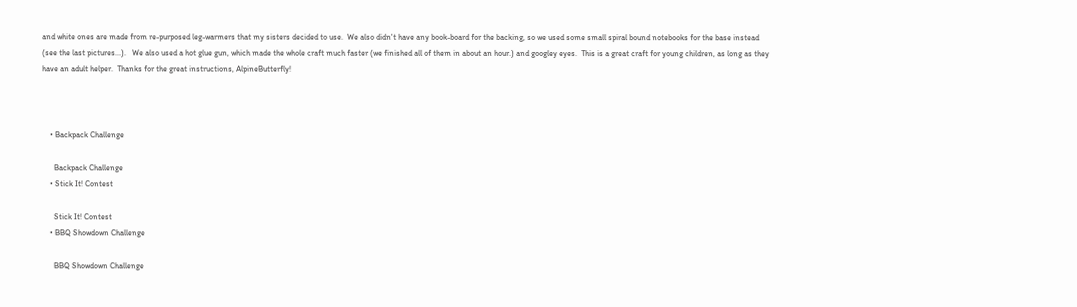and white ones are made from re-purposed leg-warmers that my sisters decided to use.  We also didn't have any book-board for the backing, so we used some small spiral bound notebooks for the base instead (see the last pictures...).   We also used a hot glue gun, which made the whole craft much faster (we finished all of them in about an hour.) and googley eyes.  This is a great craft for young children, as long as they have an adult helper.  Thanks for the great instructions, AlpineButterfly!



    • Backpack Challenge

      Backpack Challenge
    • Stick It! Contest

      Stick It! Contest
    • BBQ Showdown Challenge

      BBQ Showdown Challenge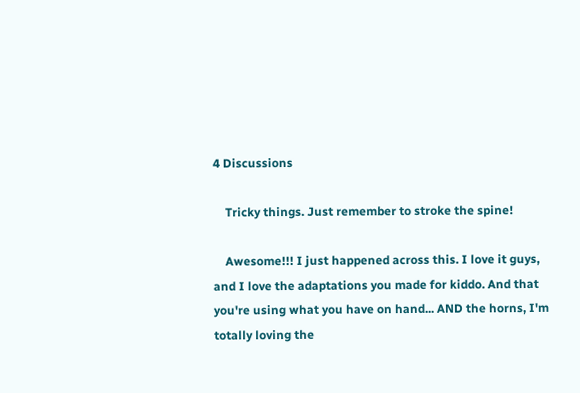4 Discussions

    Tricky things. Just remember to stroke the spine!

    Awesome!!! I just happened across this. I love it guys, and I love the adaptations you made for kiddo. And that you're using what you have on hand... AND the horns, I'm totally loving the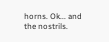horns. Ok... and the nostrils.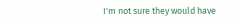I'm not sure they would have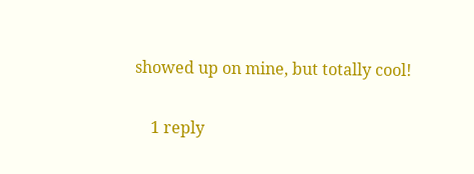showed up on mine, but totally cool!

    1 reply